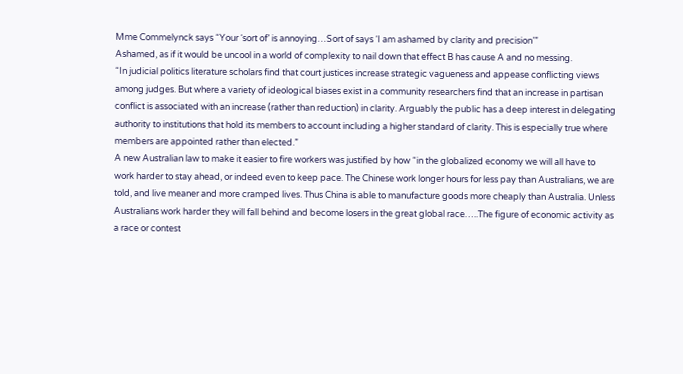Mme Commelynck says “Your ‘sort of’ is annoying…Sort of says ‘I am ashamed by clarity and precision’”
Ashamed, as if it would be uncool in a world of complexity to nail down that effect B has cause A and no messing.
“In judicial politics literature scholars find that court justices increase strategic vagueness and appease conflicting views among judges. But where a variety of ideological biases exist in a community researchers find that an increase in partisan conflict is associated with an increase (rather than reduction) in clarity. Arguably the public has a deep interest in delegating authority to institutions that hold its members to account including a higher standard of clarity. This is especially true where members are appointed rather than elected.”
A new Australian law to make it easier to fire workers was justified by how “in the globalized economy we will all have to work harder to stay ahead, or indeed even to keep pace. The Chinese work longer hours for less pay than Australians, we are told, and live meaner and more cramped lives. Thus China is able to manufacture goods more cheaply than Australia. Unless Australians work harder they will fall behind and become losers in the great global race…..The figure of economic activity as a race or contest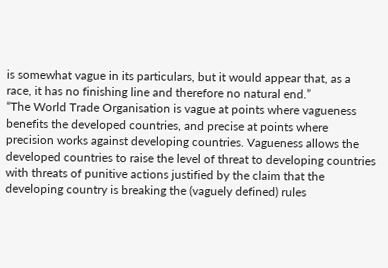is somewhat vague in its particulars, but it would appear that, as a race, it has no finishing line and therefore no natural end.”
“The World Trade Organisation is vague at points where vagueness benefits the developed countries, and precise at points where precision works against developing countries. Vagueness allows the developed countries to raise the level of threat to developing countries with threats of punitive actions justified by the claim that the developing country is breaking the (vaguely defined) rules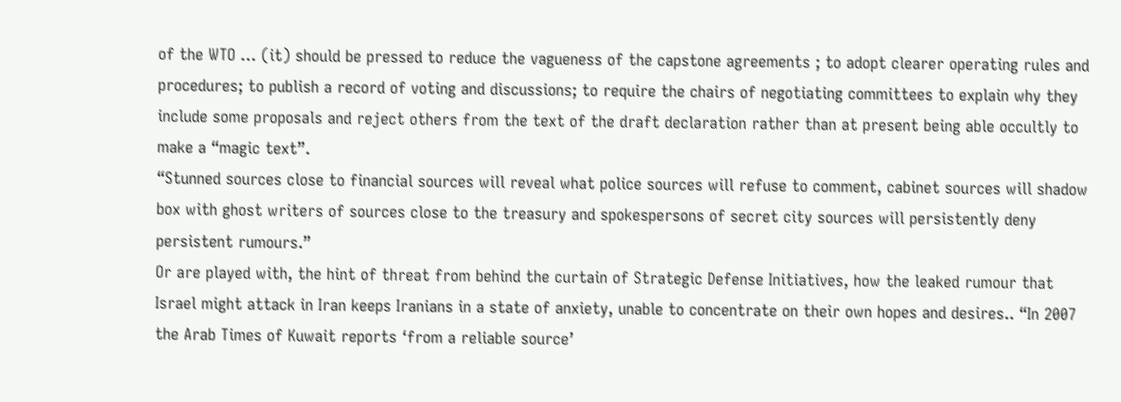of the WTO … (it) should be pressed to reduce the vagueness of the capstone agreements ; to adopt clearer operating rules and procedures; to publish a record of voting and discussions; to require the chairs of negotiating committees to explain why they include some proposals and reject others from the text of the draft declaration rather than at present being able occultly to make a “magic text”.
“Stunned sources close to financial sources will reveal what police sources will refuse to comment, cabinet sources will shadow box with ghost writers of sources close to the treasury and spokespersons of secret city sources will persistently deny persistent rumours.”
Or are played with, the hint of threat from behind the curtain of Strategic Defense Initiatives, how the leaked rumour that Israel might attack in Iran keeps Iranians in a state of anxiety, unable to concentrate on their own hopes and desires.. “In 2007 the Arab Times of Kuwait reports ‘from a reliable source’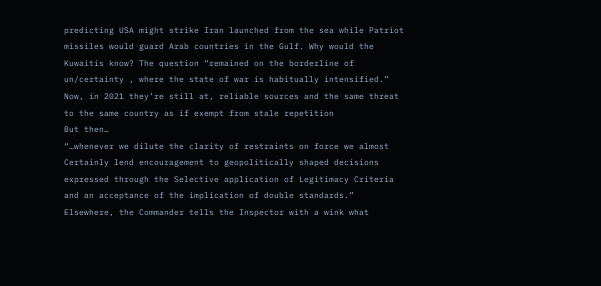predicting USA might strike Iran launched from the sea while Patriot missiles would guard Arab countries in the Gulf. Why would the Kuwaitis know? The question “remained on the borderline of un/certainty , where the state of war is habitually intensified.” Now, in 2021 they’re still at, reliable sources and the same threat to the same country as if exempt from stale repetition
But then…
“…whenever we dilute the clarity of restraints on force we almost Certainly lend encouragement to geopolitically shaped decisions expressed through the Selective application of Legitimacy Criteria and an acceptance of the implication of double standards.”
Elsewhere, the Commander tells the Inspector with a wink what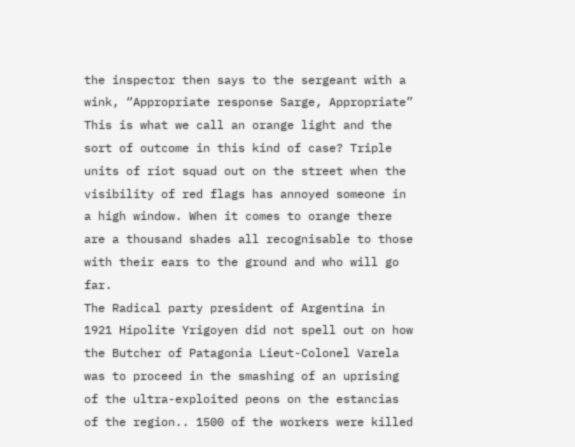the inspector then says to the sergeant with a wink, “Appropriate response Sarge, Appropriate” This is what we call an orange light and the sort of outcome in this kind of case? Triple units of riot squad out on the street when the visibility of red flags has annoyed someone in a high window. When it comes to orange there are a thousand shades all recognisable to those with their ears to the ground and who will go far.
The Radical party president of Argentina in 1921 Hipolite Yrigoyen did not spell out on how the Butcher of Patagonia Lieut-Colonel Varela was to proceed in the smashing of an uprising of the ultra-exploited peons on the estancias of the region.. 1500 of the workers were killed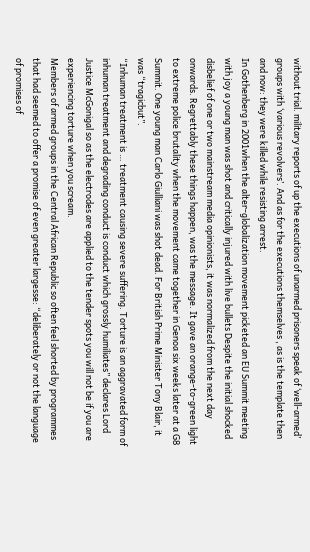without trial. military reports of up the executions of unarmed prisoners speak of ‘well-armed’ groups with ‘various revolvers’. And as for the executions themselves , as is the template then and now: they were killed while resisting arrest.
In Gothenberg in 2001when the alter-globalization movement picketed an EU Summit meeting with joy a young man was shot and critically injured with live bullets Despite the initial shocked disbelief of one or two mainstream media opinionists, it was normalized from the next day onwards. Regrettably these things happen, was the message. It gave an orange-to-green light to extreme police brutality when the movement came together in Genoa six weeks later at a G8 Summit. One young man Carlo Giulliani was shot dead. For British Prime Minister Tony Blair, it was “tragicbut”.
“Inhuman treatment is … treatment causing severe suffering. Torture is an aggravated form of inhuman treatment and degrading conduct is conduct which grossly humiliates” declares Lord Justice McGonigal so as the electrodes are applied to the tender spots you will not be if you are experiencing torture when you scream.
Members of armed groups in the Central African Republic so often feel shorted by programmes that had seemed to offer a promise of even greater largesse: “deliberately or not the language of promises of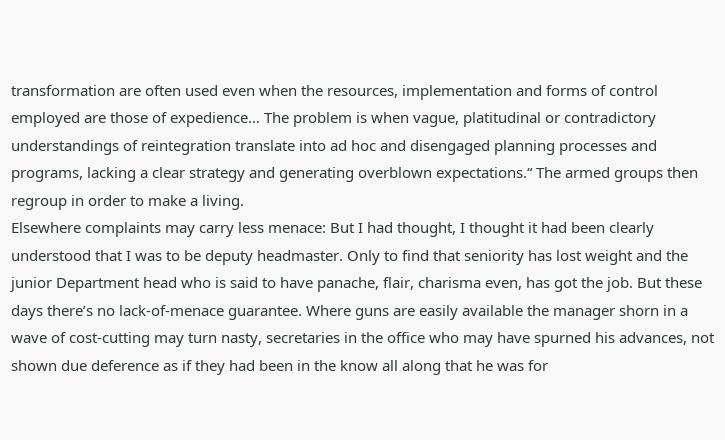transformation are often used even when the resources, implementation and forms of control employed are those of expedience… The problem is when vague, platitudinal or contradictory understandings of reintegration translate into ad hoc and disengaged planning processes and programs, lacking a clear strategy and generating overblown expectations.“ The armed groups then regroup in order to make a living.
Elsewhere complaints may carry less menace: But I had thought, I thought it had been clearly understood that I was to be deputy headmaster. Only to find that seniority has lost weight and the junior Department head who is said to have panache, flair, charisma even, has got the job. But these days there’s no lack-of-menace guarantee. Where guns are easily available the manager shorn in a wave of cost-cutting may turn nasty, secretaries in the office who may have spurned his advances, not shown due deference as if they had been in the know all along that he was for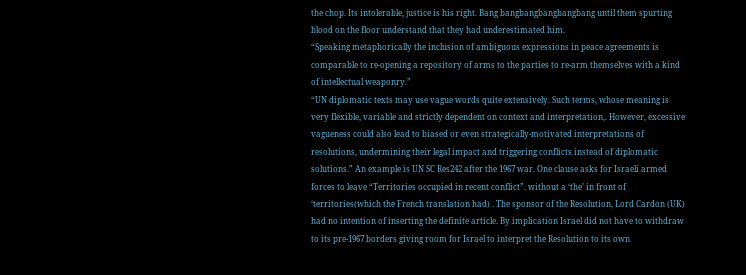the chop. Its intolerable, justice is his right. Bang bangbangbangbangbang until them spurting blood on the floor understand that they had underestimated him.
“Speaking metaphorically the inclusion of ambiguous expressions in peace agreements is comparable to re-opening a repository of arms to the parties to re-arm themselves with a kind of intellectual weaponry.”
“UN diplomatic texts may use vague words quite extensively. Such terms, whose meaning is very flexible, variable and strictly dependent on context and interpretation,. However, excessive vagueness could also lead to biased or even strategically-motivated interpretations of resolutions, undermining their legal impact and triggering conflicts instead of diplomatic solutions.” An example is UN SC Res242 after the 1967 war. One clause asks for Israeli armed forces to leave “Territories occupied in recent conflict”. without a ‘the’ in front of ‘territories(which the French translation had) . The sponsor of the Resolution, Lord Cardon (UK) had no intention of inserting the definite article. By implication Israel did not have to withdraw to its pre-1967 borders giving room for Israel to interpret the Resolution to its own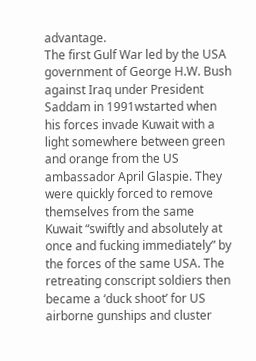advantage.
The first Gulf War led by the USA government of George H.W. Bush against Iraq under President Saddam in 1991wstarted when his forces invade Kuwait with a light somewhere between green and orange from the US ambassador April Glaspie. They were quickly forced to remove themselves from the same Kuwait “swiftly and absolutely at once and fucking immediately” by the forces of the same USA. The retreating conscript soldiers then became a ‘duck shoot’ for US airborne gunships and cluster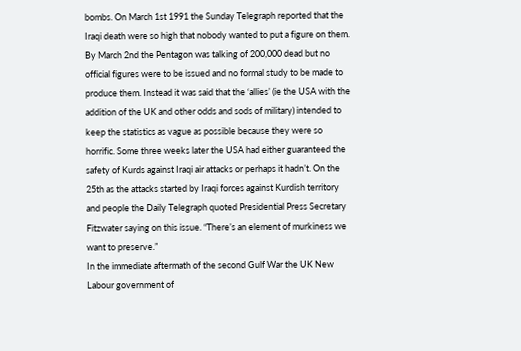bombs. On March 1st 1991 the Sunday Telegraph reported that the Iraqi death were so high that nobody wanted to put a figure on them. By March 2nd the Pentagon was talking of 200,000 dead but no official figures were to be issued and no formal study to be made to produce them. Instead it was said that the ‘allies’ (ie the USA with the addition of the UK and other odds and sods of military) intended to keep the statistics as vague as possible because they were so horrific. Some three weeks later the USA had either guaranteed the safety of Kurds against Iraqi air attacks or perhaps it hadn’t. On the 25th as the attacks started by Iraqi forces against Kurdish territory and people the Daily Telegraph quoted Presidential Press Secretary Fitzwater saying on this issue. “There’s an element of murkiness we want to preserve.”
In the immediate aftermath of the second Gulf War the UK New Labour government of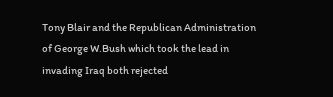Tony Blair and the Republican Administration of George W.Bush which took the lead in invading Iraq both rejected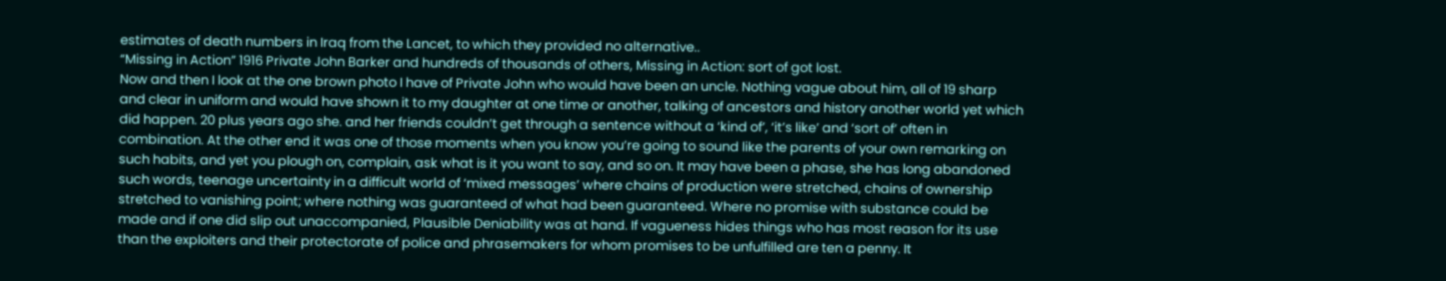estimates of death numbers in Iraq from the Lancet, to which they provided no alternative..
“Missing in Action” 1916 Private John Barker and hundreds of thousands of others, Missing in Action: sort of got lost.
Now and then I look at the one brown photo I have of Private John who would have been an uncle. Nothing vague about him, all of 19 sharp and clear in uniform and would have shown it to my daughter at one time or another, talking of ancestors and history another world yet which did happen. 20 plus years ago she. and her friends couldn’t get through a sentence without a ‘kind of’, ‘it’s like’ and ‘sort of’ often in combination. At the other end it was one of those moments when you know you’re going to sound like the parents of your own remarking on such habits, and yet you plough on, complain, ask what is it you want to say, and so on. It may have been a phase, she has long abandoned such words, teenage uncertainty in a difficult world of ‘mixed messages’ where chains of production were stretched, chains of ownership stretched to vanishing point; where nothing was guaranteed of what had been guaranteed. Where no promise with substance could be made and if one did slip out unaccompanied, Plausible Deniability was at hand. If vagueness hides things who has most reason for its use than the exploiters and their protectorate of police and phrasemakers for whom promises to be unfulfilled are ten a penny. It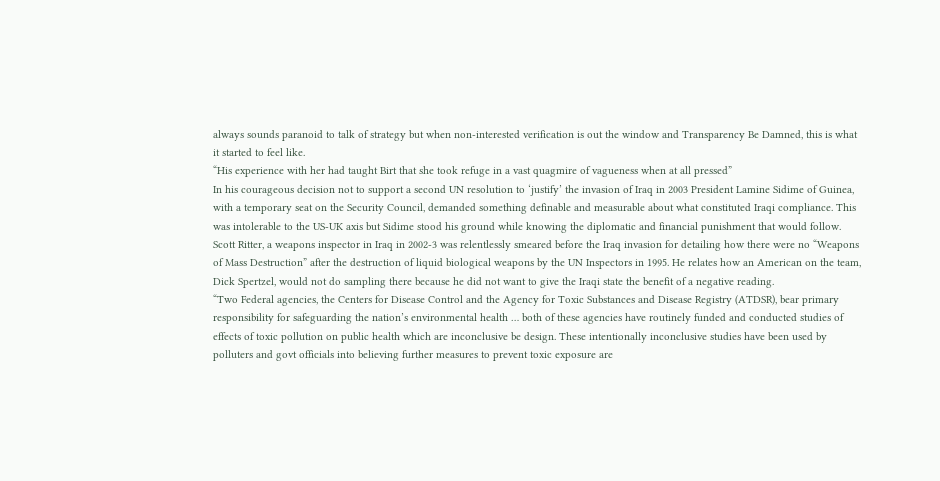always sounds paranoid to talk of strategy but when non-interested verification is out the window and Transparency Be Damned, this is what it started to feel like.
“His experience with her had taught Birt that she took refuge in a vast quagmire of vagueness when at all pressed”
In his courageous decision not to support a second UN resolution to ‘justify’ the invasion of Iraq in 2003 President Lamine Sidime of Guinea, with a temporary seat on the Security Council, demanded something definable and measurable about what constituted Iraqi compliance. This was intolerable to the US-UK axis but Sidime stood his ground while knowing the diplomatic and financial punishment that would follow.
Scott Ritter, a weapons inspector in Iraq in 2002-3 was relentlessly smeared before the Iraq invasion for detailing how there were no “Weapons of Mass Destruction” after the destruction of liquid biological weapons by the UN Inspectors in 1995. He relates how an American on the team, Dick Spertzel, would not do sampling there because he did not want to give the Iraqi state the benefit of a negative reading.
“Two Federal agencies, the Centers for Disease Control and the Agency for Toxic Substances and Disease Registry (ATDSR), bear primary responsibility for safeguarding the nation’s environmental health … both of these agencies have routinely funded and conducted studies of effects of toxic pollution on public health which are inconclusive be design. These intentionally inconclusive studies have been used by polluters and govt officials into believing further measures to prevent toxic exposure are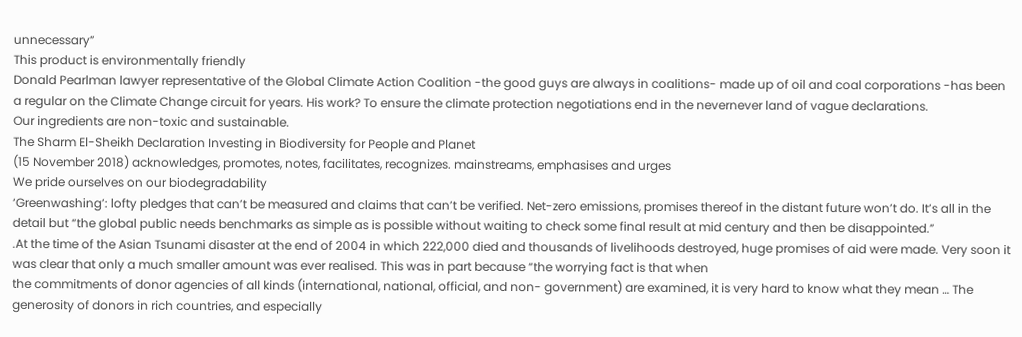unnecessary”
This product is environmentally friendly
Donald Pearlman lawyer representative of the Global Climate Action Coalition -the good guys are always in coalitions- made up of oil and coal corporations -has been a regular on the Climate Change circuit for years. His work? To ensure the climate protection negotiations end in the nevernever land of vague declarations.
Our ingredients are non-toxic and sustainable.
The Sharm El-Sheikh Declaration Investing in Biodiversity for People and Planet
(15 November 2018) acknowledges, promotes, notes, facilitates, recognizes. mainstreams, emphasises and urges
We pride ourselves on our biodegradability
‘Greenwashing’: lofty pledges that can’t be measured and claims that can’t be verified. Net-zero emissions, promises thereof in the distant future won’t do. It’s all in the detail but “the global public needs benchmarks as simple as is possible without waiting to check some final result at mid century and then be disappointed.”
.At the time of the Asian Tsunami disaster at the end of 2004 in which 222,000 died and thousands of livelihoods destroyed, huge promises of aid were made. Very soon it was clear that only a much smaller amount was ever realised. This was in part because “the worrying fact is that when
the commitments of donor agencies of all kinds (international, national, official, and non- government) are examined, it is very hard to know what they mean … The generosity of donors in rich countries, and especially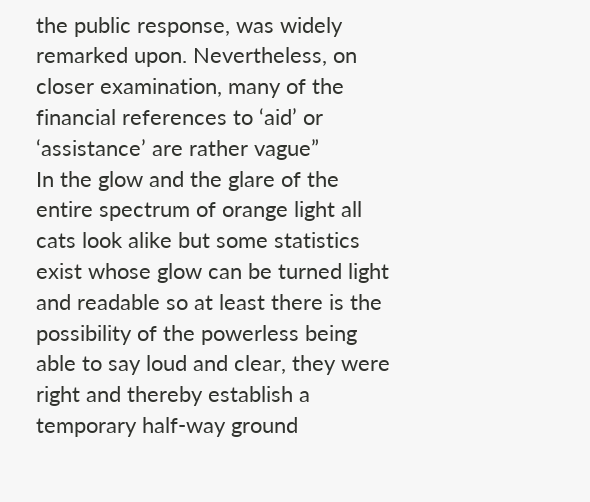the public response, was widely remarked upon. Nevertheless, on closer examination, many of the financial references to ‘aid’ or ‘assistance’ are rather vague”
In the glow and the glare of the entire spectrum of orange light all cats look alike but some statistics exist whose glow can be turned light and readable so at least there is the possibility of the powerless being able to say loud and clear, they were right and thereby establish a temporary half-way ground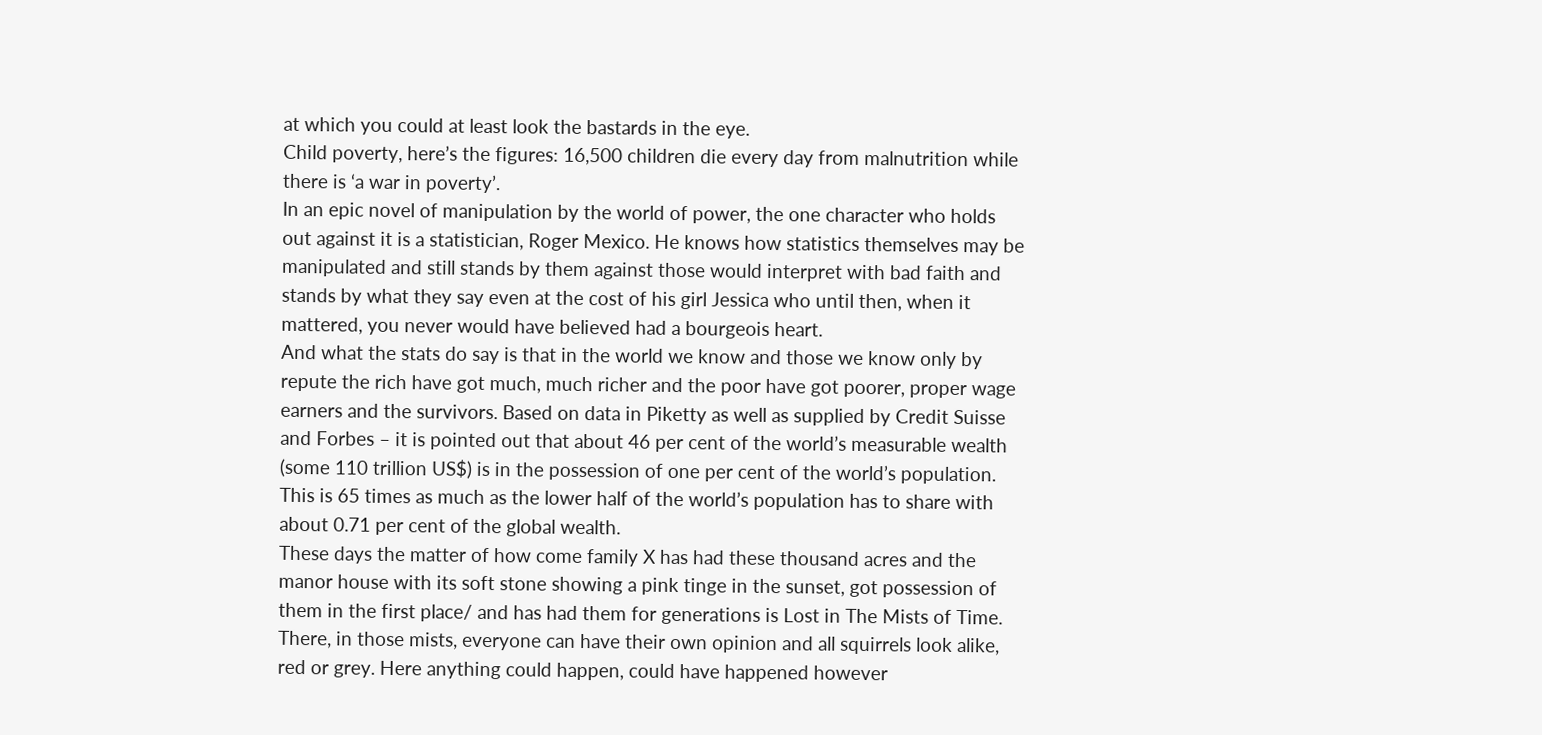at which you could at least look the bastards in the eye.
Child poverty, here’s the figures: 16,500 children die every day from malnutrition while there is ‘a war in poverty’.
In an epic novel of manipulation by the world of power, the one character who holds out against it is a statistician, Roger Mexico. He knows how statistics themselves may be manipulated and still stands by them against those would interpret with bad faith and stands by what they say even at the cost of his girl Jessica who until then, when it mattered, you never would have believed had a bourgeois heart.
And what the stats do say is that in the world we know and those we know only by repute the rich have got much, much richer and the poor have got poorer, proper wage earners and the survivors. Based on data in Piketty as well as supplied by Credit Suisse and Forbes – it is pointed out that about 46 per cent of the world’s measurable wealth (some 110 trillion US$) is in the possession of one per cent of the world’s population. This is 65 times as much as the lower half of the world’s population has to share with about 0.71 per cent of the global wealth.
These days the matter of how come family X has had these thousand acres and the manor house with its soft stone showing a pink tinge in the sunset, got possession of them in the first place/ and has had them for generations is Lost in The Mists of Time. There, in those mists, everyone can have their own opinion and all squirrels look alike, red or grey. Here anything could happen, could have happened however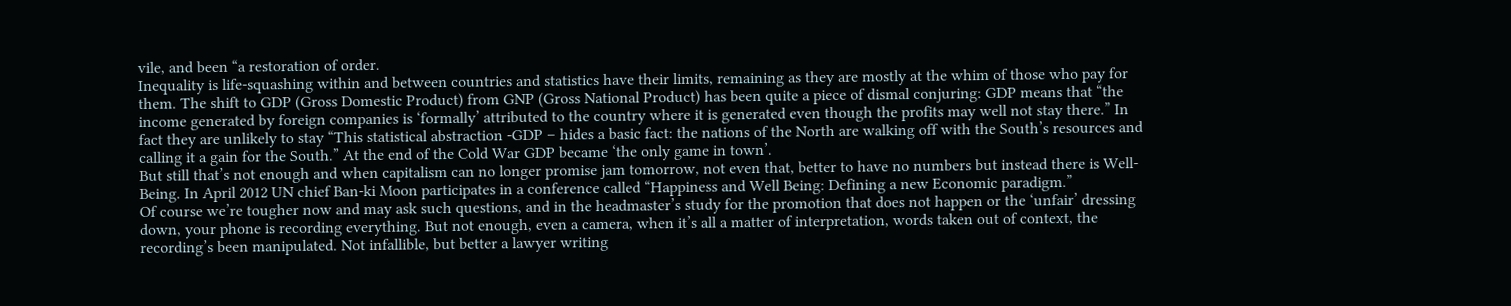vile, and been “a restoration of order.
Inequality is life-squashing within and between countries and statistics have their limits, remaining as they are mostly at the whim of those who pay for them. The shift to GDP (Gross Domestic Product) from GNP (Gross National Product) has been quite a piece of dismal conjuring: GDP means that “the income generated by foreign companies is ‘formally’ attributed to the country where it is generated even though the profits may well not stay there.” In fact they are unlikely to stay “This statistical abstraction -GDP – hides a basic fact: the nations of the North are walking off with the South’s resources and calling it a gain for the South.” At the end of the Cold War GDP became ‘the only game in town’.
But still that’s not enough and when capitalism can no longer promise jam tomorrow, not even that, better to have no numbers but instead there is Well-Being. In April 2012 UN chief Ban-ki Moon participates in a conference called “Happiness and Well Being: Defining a new Economic paradigm.”
Of course we’re tougher now and may ask such questions, and in the headmaster’s study for the promotion that does not happen or the ‘unfair’ dressing down, your phone is recording everything. But not enough, even a camera, when it’s all a matter of interpretation, words taken out of context, the recording’s been manipulated. Not infallible, but better a lawyer writing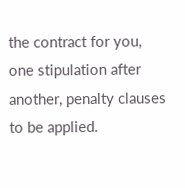the contract for you, one stipulation after another, penalty clauses to be applied.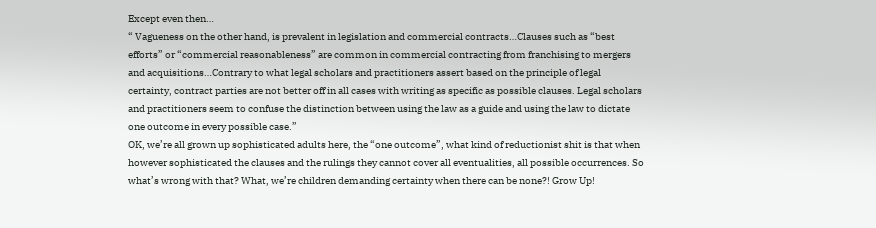Except even then…
“ Vagueness on the other hand, is prevalent in legislation and commercial contracts…Clauses such as “best efforts” or “commercial reasonableness” are common in commercial contracting from franchising to mergers and acquisitions…Contrary to what legal scholars and practitioners assert based on the principle of legal certainty, contract parties are not better off in all cases with writing as specific as possible clauses. Legal scholars and practitioners seem to confuse the distinction between using the law as a guide and using the law to dictate one outcome in every possible case.”
OK, we’re all grown up sophisticated adults here, the “one outcome”, what kind of reductionist shit is that when however sophisticated the clauses and the rulings they cannot cover all eventualities, all possible occurrences. So what’s wrong with that? What, we’re children demanding certainty when there can be none?! Grow Up!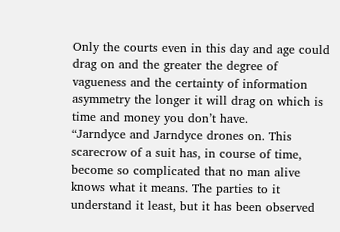Only the courts even in this day and age could drag on and the greater the degree of vagueness and the certainty of information asymmetry the longer it will drag on which is time and money you don’t have.
“Jarndyce and Jarndyce drones on. This scarecrow of a suit has, in course of time, become so complicated that no man alive knows what it means. The parties to it understand it least, but it has been observed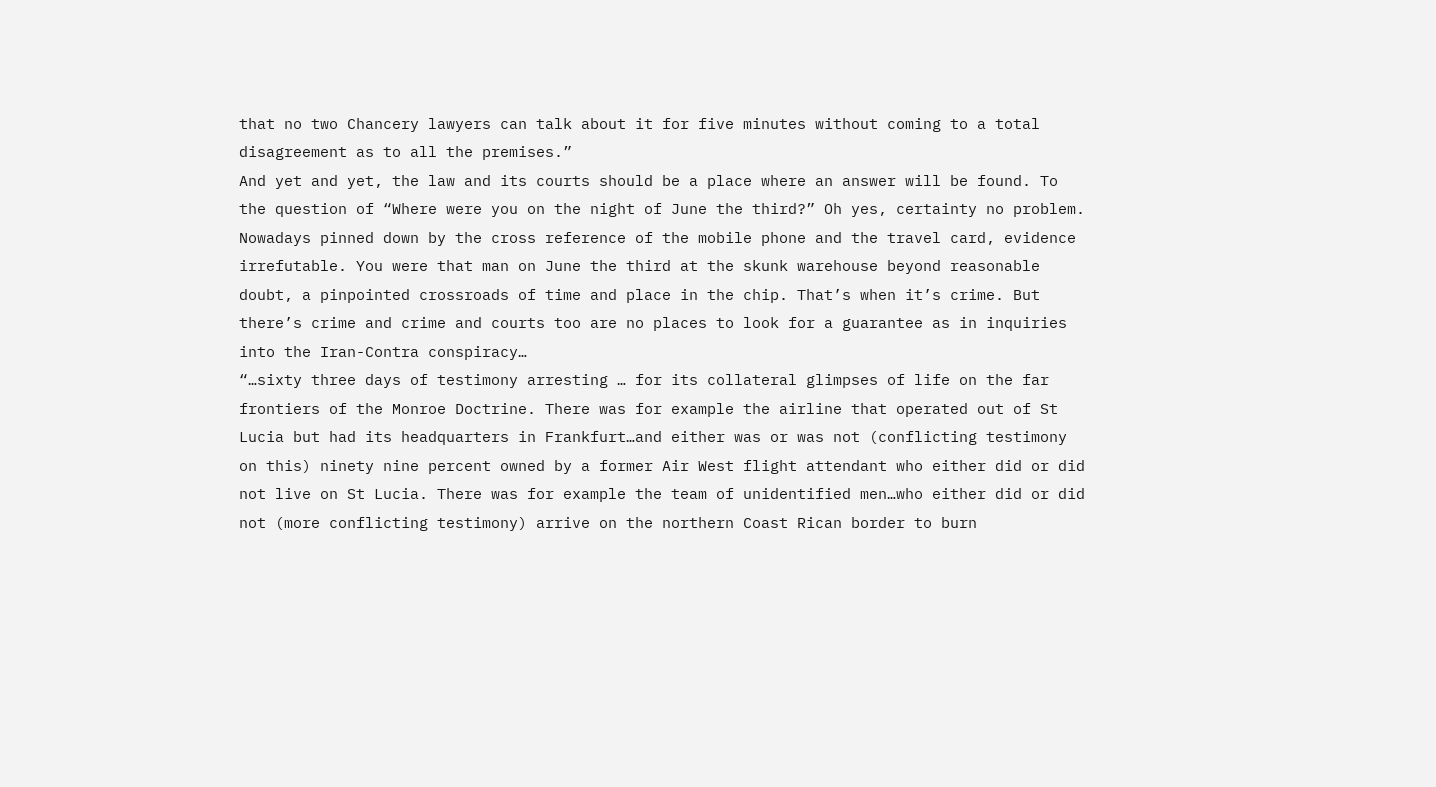that no two Chancery lawyers can talk about it for five minutes without coming to a total disagreement as to all the premises.”
And yet and yet, the law and its courts should be a place where an answer will be found. To the question of “Where were you on the night of June the third?” Oh yes, certainty no problem. Nowadays pinned down by the cross reference of the mobile phone and the travel card, evidence irrefutable. You were that man on June the third at the skunk warehouse beyond reasonable doubt, a pinpointed crossroads of time and place in the chip. That’s when it’s crime. But there’s crime and crime and courts too are no places to look for a guarantee as in inquiries into the Iran-Contra conspiracy…
“…sixty three days of testimony arresting … for its collateral glimpses of life on the far frontiers of the Monroe Doctrine. There was for example the airline that operated out of St Lucia but had its headquarters in Frankfurt…and either was or was not (conflicting testimony on this) ninety nine percent owned by a former Air West flight attendant who either did or did not live on St Lucia. There was for example the team of unidentified men…who either did or did not (more conflicting testimony) arrive on the northern Coast Rican border to burn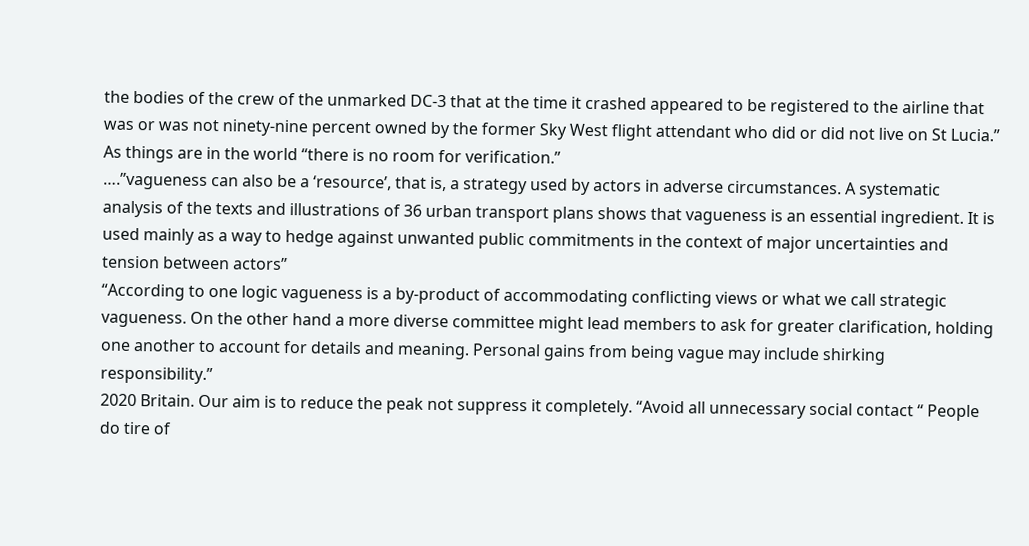the bodies of the crew of the unmarked DC-3 that at the time it crashed appeared to be registered to the airline that was or was not ninety-nine percent owned by the former Sky West flight attendant who did or did not live on St Lucia.”
As things are in the world “there is no room for verification.”
….”vagueness can also be a ‘resource’, that is, a strategy used by actors in adverse circumstances. A systematic analysis of the texts and illustrations of 36 urban transport plans shows that vagueness is an essential ingredient. It is used mainly as a way to hedge against unwanted public commitments in the context of major uncertainties and tension between actors”
“According to one logic vagueness is a by-product of accommodating conflicting views or what we call strategic vagueness. On the other hand a more diverse committee might lead members to ask for greater clarification, holding one another to account for details and meaning. Personal gains from being vague may include shirking responsibility.”
2020 Britain. Our aim is to reduce the peak not suppress it completely. “Avoid all unnecessary social contact “ People do tire of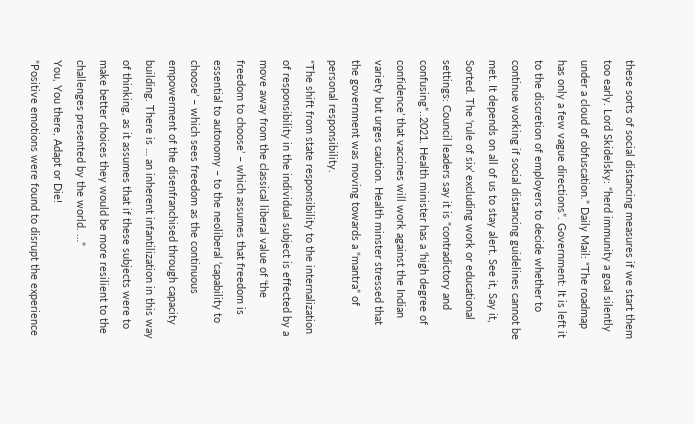these sorts of social distancing measures if we start them too early. Lord Skidelsky: “herd immunity a goal silently under a cloud of obfuscation.” Daily Mail: “The roadmap has only a few vague directions”. Government: It is left it to the discretion of employers to decide whether to continue working if social distancing guidelines cannot be met. It depends on all of us to stay alert. See it, Say it, Sorted. The ‘rule of six’ excluding work or educational settings: Council leaders say it is “contradictory and confusing”..2021. Health minister has a ‘high degree of confidence’ that vaccines will work against the Indian variety but urges caution. Health minster stressed that the government was moving towards a “mantra” of personal responsibility.
“The shift from state responsibility to the internalization of responsibility in the individual subject is effected by a move away from the classical liberal value of ‘the freedom to choose’ – which assumes that freedom is essential to autonomy – to the neoliberal ‘capability to choose’ – which sees freedom as the continuous empowerment of the disenfranchised through capacity building. There is … an inherent infantilization in this way of thinking, as it assumes that if these subjects were to make better choices they would be more resilient to the challenges presented by the world. …”
You, You there, Adapt or Die!
“Positive emotions were found to disrupt the experience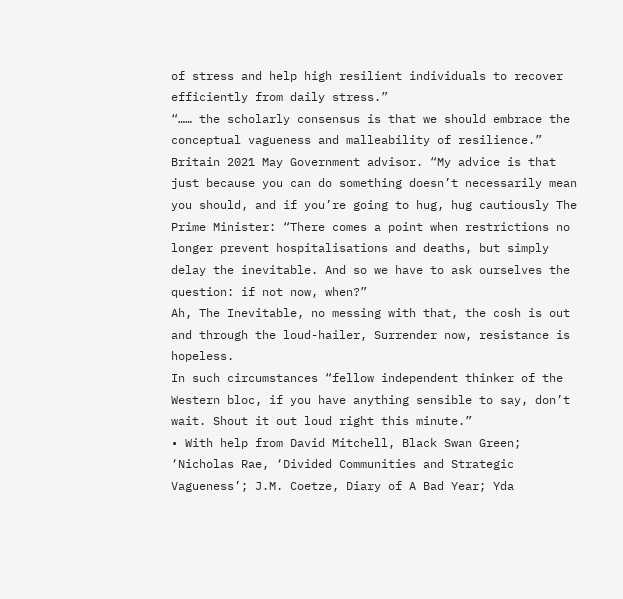of stress and help high resilient individuals to recover efficiently from daily stress.”
“…… the scholarly consensus is that we should embrace the conceptual vagueness and malleability of resilience.”
Britain 2021 May Government advisor. “My advice is that just because you can do something doesn’t necessarily mean you should, and if you’re going to hug, hug cautiously The Prime Minister: “There comes a point when restrictions no longer prevent hospitalisations and deaths, but simply delay the inevitable. And so we have to ask ourselves the question: if not now, when?”
Ah, The Inevitable, no messing with that, the cosh is out and through the loud-hailer, Surrender now, resistance is hopeless.
In such circumstances “fellow independent thinker of the Western bloc, if you have anything sensible to say, don’t wait. Shout it out loud right this minute.”
• With help from David Mitchell, Black Swan Green; ‘Nicholas Rae, ‘Divided Communities and Strategic Vagueness’; J.M. Coetze, Diary of A Bad Year; Yda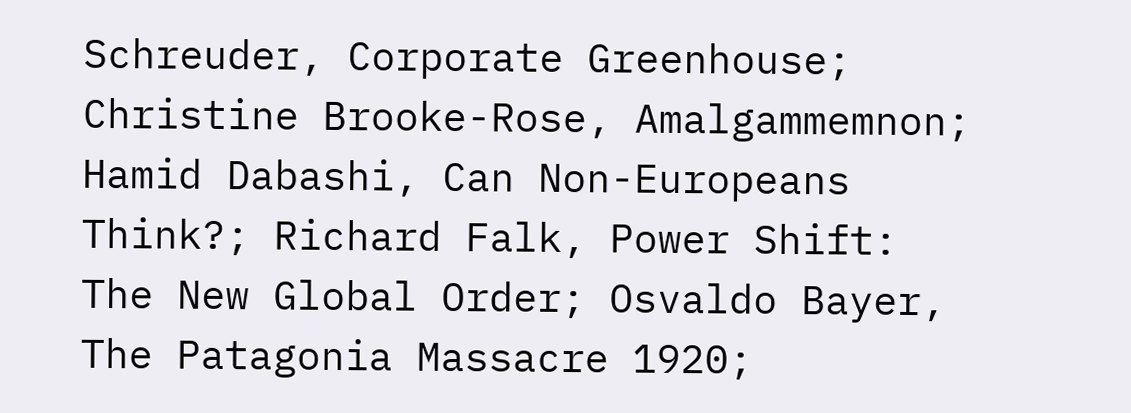Schreuder, Corporate Greenhouse; Christine Brooke-Rose, Amalgammemnon; Hamid Dabashi, Can Non-Europeans Think?; Richard Falk, Power Shift: The New Global Order; Osvaldo Bayer, The Patagonia Massacre 1920;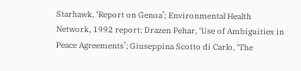Starhawk, ‘Report on Genoa’; Environmental Health Network, 1992 report; Drazen Pehar, ‘Use of Ambiguities in Peace Agreements’; Giuseppina Scotto di Carlo, ‘The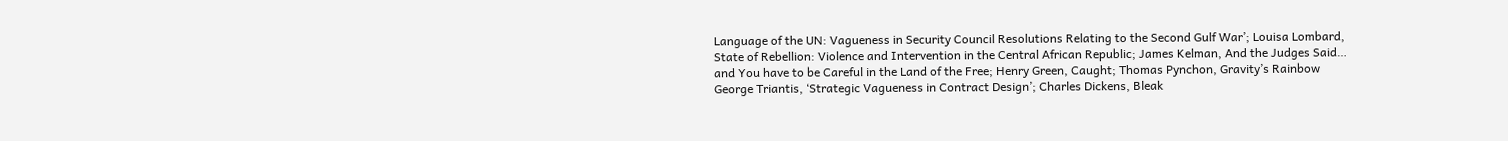Language of the UN: Vagueness in Security Council Resolutions Relating to the Second Gulf War’; Louisa Lombard, State of Rebellion: Violence and Intervention in the Central African Republic; James Kelman, And the Judges Said… and You have to be Careful in the Land of the Free; Henry Green, Caught; Thomas Pynchon, Gravity’s Rainbow George Triantis, ‘Strategic Vagueness in Contract Design’; Charles Dickens, Bleak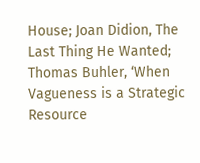House; Joan Didion, The Last Thing He Wanted; Thomas Buhler, ‘When Vagueness is a Strategic Resource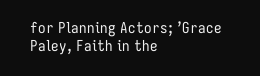for Planning Actors; ’Grace Paley, Faith in the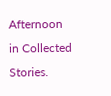Afternoon in Collected Stories.